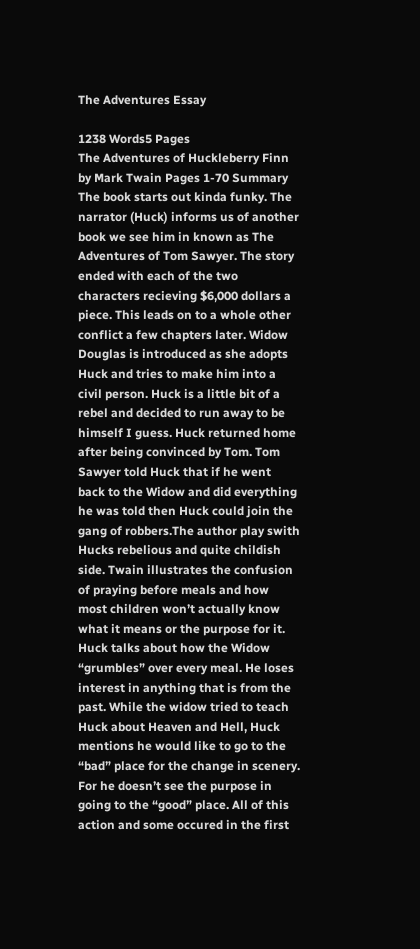The Adventures Essay

1238 Words5 Pages
The Adventures of Huckleberry Finn by Mark Twain Pages 1-70 Summary The book starts out kinda funky. The narrator (Huck) informs us of another book we see him in known as The Adventures of Tom Sawyer. The story ended with each of the two characters recieving $6,000 dollars a piece. This leads on to a whole other conflict a few chapters later. Widow Douglas is introduced as she adopts Huck and tries to make him into a civil person. Huck is a little bit of a rebel and decided to run away to be himself I guess. Huck returned home after being convinced by Tom. Tom Sawyer told Huck that if he went back to the Widow and did everything he was told then Huck could join the gang of robbers.The author play swith Hucks rebelious and quite childish side. Twain illustrates the confusion of praying before meals and how most children won’t actually know what it means or the purpose for it. Huck talks about how the Widow “grumbles” over every meal. He loses interest in anything that is from the past. While the widow tried to teach Huck about Heaven and Hell, Huck mentions he would like to go to the “bad” place for the change in scenery. For he doesn’t see the purpose in going to the “good” place. All of this action and some occured in the first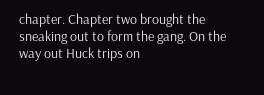chapter. Chapter two brought the sneaking out to form the gang. On the way out Huck trips on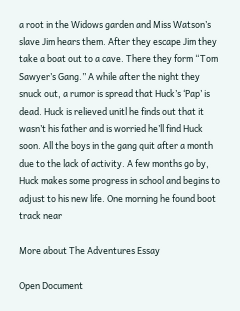a root in the Widows garden and Miss Watson’s slave Jim hears them. After they escape Jim they take a boat out to a cave. There they form “Tom Sawyer’s Gang.” A while after the night they snuck out, a rumor is spread that Huck’s ‘Pap’ is dead. Huck is relieved unitl he finds out that it wasn’t his father and is worried he’ll find Huck soon. All the boys in the gang quit after a month due to the lack of activity. A few months go by, Huck makes some progress in school and begins to adjust to his new life. One morning he found boot track near

More about The Adventures Essay

Open Document